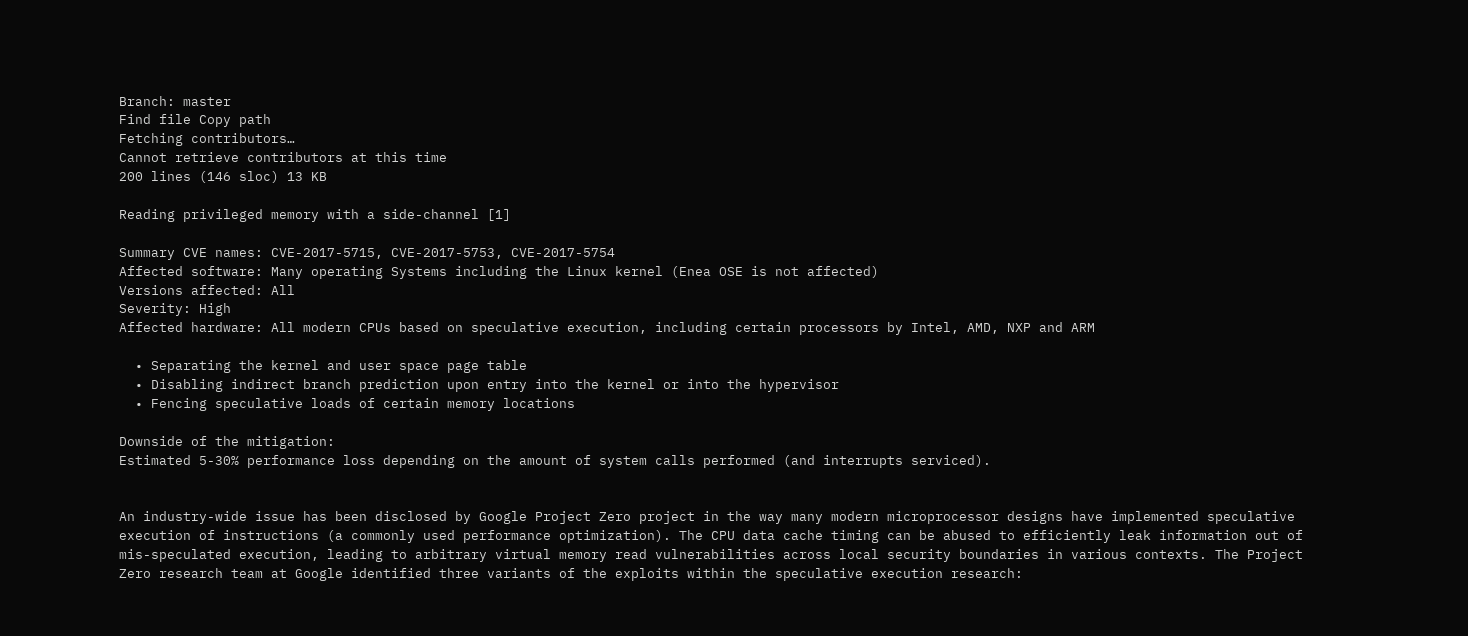Branch: master
Find file Copy path
Fetching contributors…
Cannot retrieve contributors at this time
200 lines (146 sloc) 13 KB

Reading privileged memory with a side-channel [1]

Summary CVE names: CVE-2017-5715, CVE-2017-5753, CVE-2017-5754
Affected software: Many operating Systems including the Linux kernel (Enea OSE is not affected)
Versions affected: All
Severity: High
Affected hardware: All modern CPUs based on speculative execution, including certain processors by Intel, AMD, NXP and ARM

  • Separating the kernel and user space page table
  • Disabling indirect branch prediction upon entry into the kernel or into the hypervisor
  • Fencing speculative loads of certain memory locations

Downside of the mitigation:
Estimated 5-30% performance loss depending on the amount of system calls performed (and interrupts serviced).


An industry-wide issue has been disclosed by Google Project Zero project in the way many modern microprocessor designs have implemented speculative execution of instructions (a commonly used performance optimization). The CPU data cache timing can be abused to efficiently leak information out of mis-speculated execution, leading to arbitrary virtual memory read vulnerabilities across local security boundaries in various contexts. The Project Zero research team at Google identified three variants of the exploits within the speculative execution research: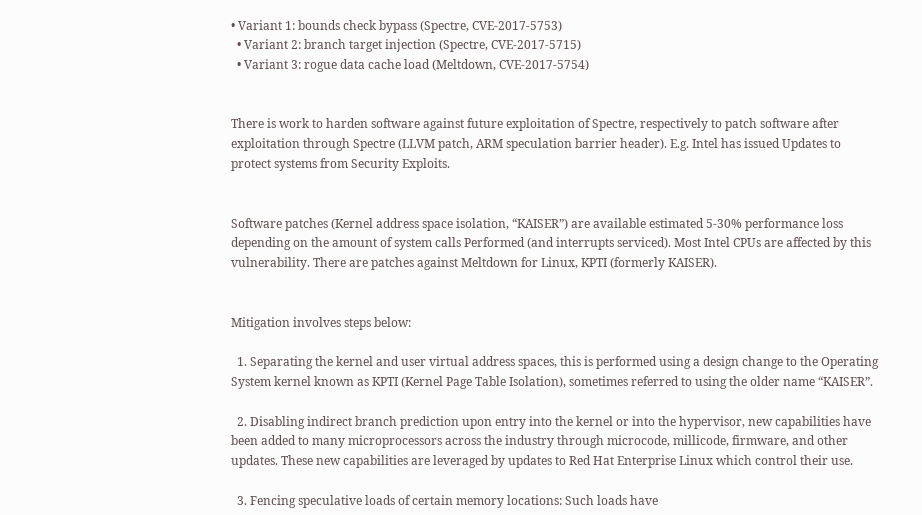• Variant 1: bounds check bypass (Spectre, CVE-2017-5753)
  • Variant 2: branch target injection (Spectre, CVE-2017-5715)
  • Variant 3: rogue data cache load (Meltdown, CVE-2017-5754)


There is work to harden software against future exploitation of Spectre, respectively to patch software after exploitation through Spectre (LLVM patch, ARM speculation barrier header). E.g. Intel has issued Updates to protect systems from Security Exploits.


Software patches (Kernel address space isolation, “KAISER”) are available estimated 5-30% performance loss depending on the amount of system calls Performed (and interrupts serviced). Most Intel CPUs are affected by this vulnerability. There are patches against Meltdown for Linux, KPTI (formerly KAISER).


Mitigation involves steps below:

  1. Separating the kernel and user virtual address spaces, this is performed using a design change to the Operating System kernel known as KPTI (Kernel Page Table Isolation), sometimes referred to using the older name “KAISER”.

  2. Disabling indirect branch prediction upon entry into the kernel or into the hypervisor, new capabilities have been added to many microprocessors across the industry through microcode, millicode, firmware, and other updates. These new capabilities are leveraged by updates to Red Hat Enterprise Linux which control their use.

  3. Fencing speculative loads of certain memory locations: Such loads have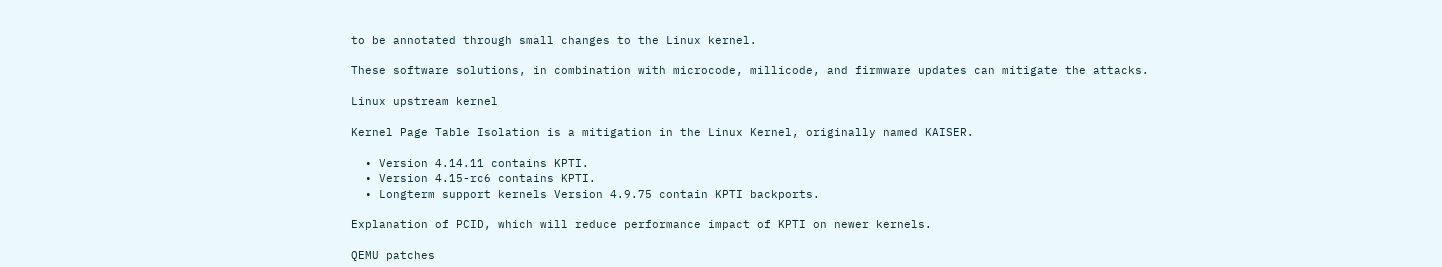to be annotated through small changes to the Linux kernel.

These software solutions, in combination with microcode, millicode, and firmware updates can mitigate the attacks.

Linux upstream kernel

Kernel Page Table Isolation is a mitigation in the Linux Kernel, originally named KAISER.

  • Version 4.14.11 contains KPTI.
  • Version 4.15-rc6 contains KPTI.
  • Longterm support kernels Version 4.9.75 contain KPTI backports.

Explanation of PCID, which will reduce performance impact of KPTI on newer kernels.

QEMU patches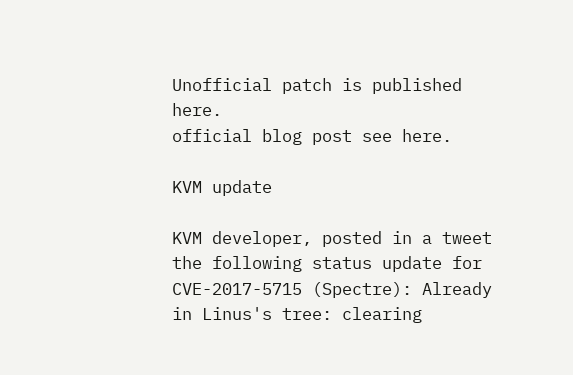Unofficial patch is published here.
official blog post see here.

KVM update

KVM developer, posted in a tweet the following status update for CVE-2017-5715 (Spectre): Already in Linus's tree: clearing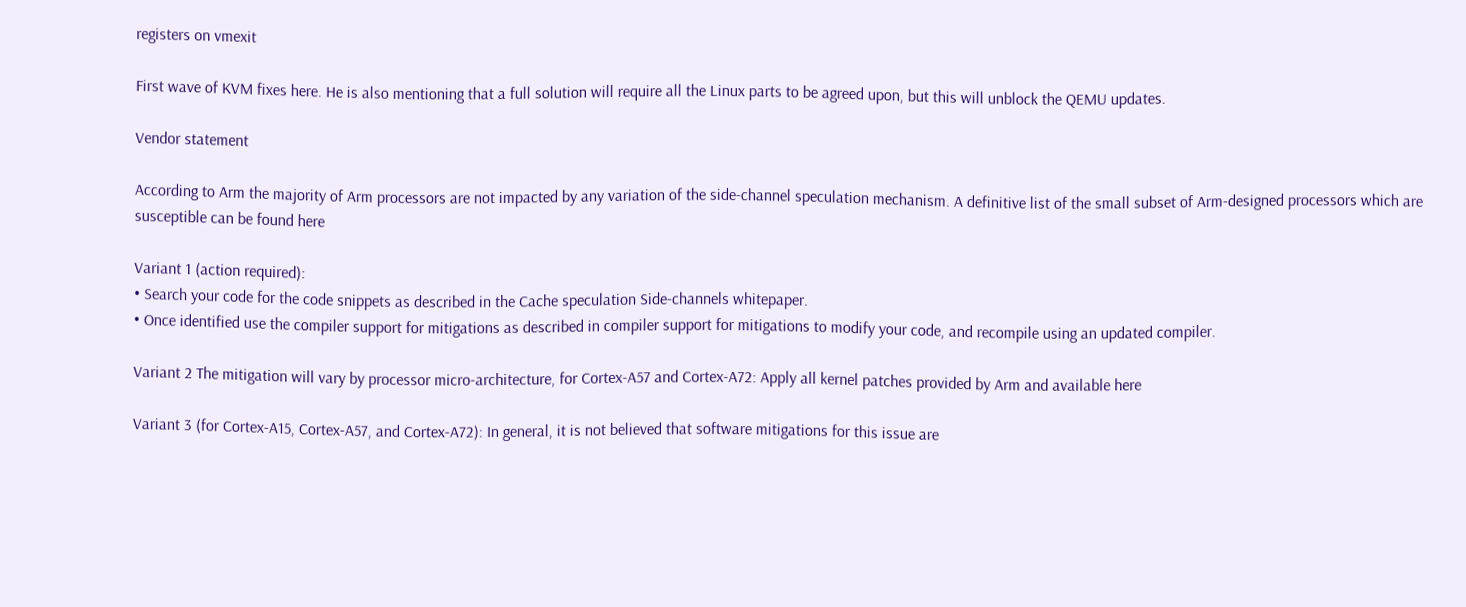registers on vmexit

First wave of KVM fixes here. He is also mentioning that a full solution will require all the Linux parts to be agreed upon, but this will unblock the QEMU updates.

Vendor statement

According to Arm the majority of Arm processors are not impacted by any variation of the side-channel speculation mechanism. A definitive list of the small subset of Arm-designed processors which are susceptible can be found here

Variant 1 (action required):
• Search your code for the code snippets as described in the Cache speculation Side-channels whitepaper.
• Once identified use the compiler support for mitigations as described in compiler support for mitigations to modify your code, and recompile using an updated compiler.

Variant 2 The mitigation will vary by processor micro-architecture, for Cortex-A57 and Cortex-A72: Apply all kernel patches provided by Arm and available here

Variant 3 (for Cortex-A15, Cortex-A57, and Cortex-A72): In general, it is not believed that software mitigations for this issue are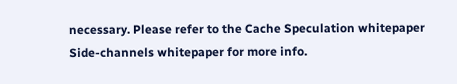necessary. Please refer to the Cache Speculation whitepaper Side-channels whitepaper for more info.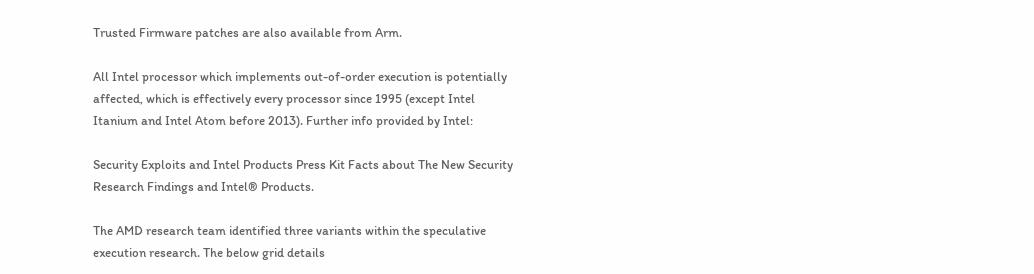Trusted Firmware patches are also available from Arm.

All Intel processor which implements out-of-order execution is potentially affected, which is effectively every processor since 1995 (except Intel Itanium and Intel Atom before 2013). Further info provided by Intel:

Security Exploits and Intel Products Press Kit Facts about The New Security Research Findings and Intel® Products.

The AMD research team identified three variants within the speculative execution research. The below grid details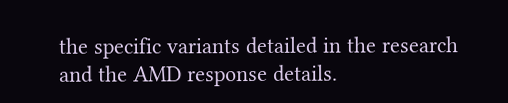the specific variants detailed in the research and the AMD response details.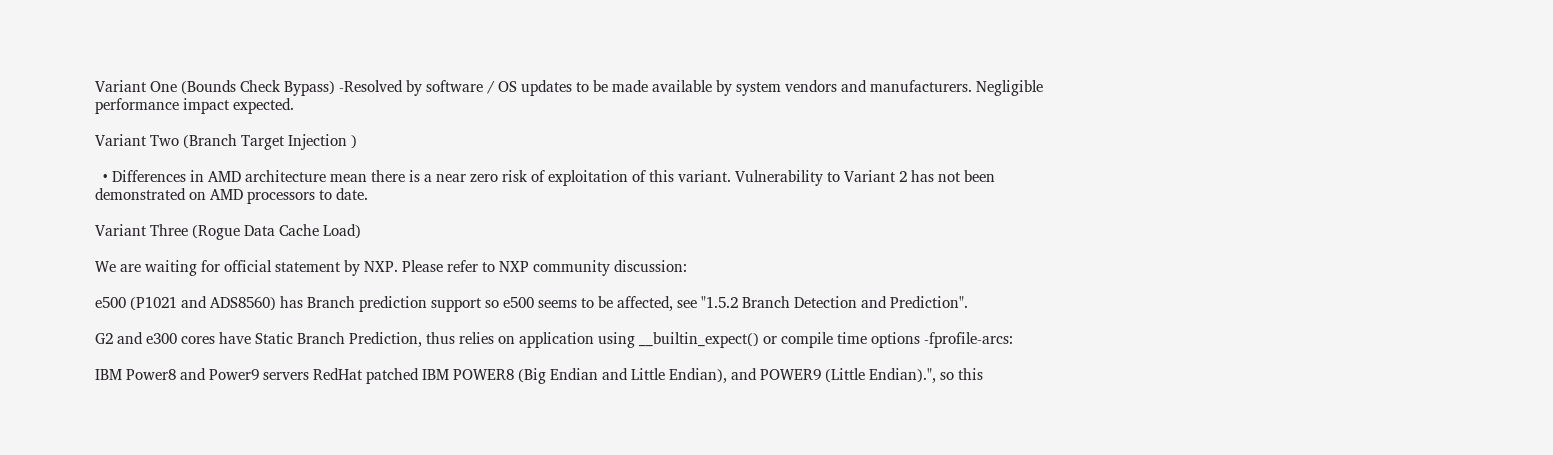Variant One (Bounds Check Bypass) -Resolved by software / OS updates to be made available by system vendors and manufacturers. Negligible performance impact expected.

Variant Two (Branch Target Injection )

  • Differences in AMD architecture mean there is a near zero risk of exploitation of this variant. Vulnerability to Variant 2 has not been demonstrated on AMD processors to date.

Variant Three (Rogue Data Cache Load)

We are waiting for official statement by NXP. Please refer to NXP community discussion:

e500 (P1021 and ADS8560) has Branch prediction support so e500 seems to be affected, see "1.5.2 Branch Detection and Prediction".

G2 and e300 cores have Static Branch Prediction, thus relies on application using __builtin_expect() or compile time options -fprofile-arcs:

IBM Power8 and Power9 servers RedHat patched IBM POWER8 (Big Endian and Little Endian), and POWER9 (Little Endian).", so this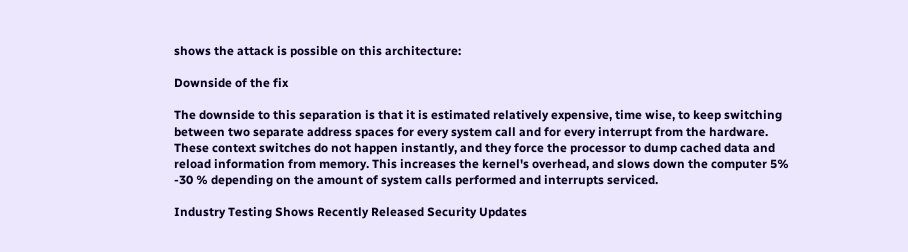shows the attack is possible on this architecture:

Downside of the fix

The downside to this separation is that it is estimated relatively expensive, time wise, to keep switching between two separate address spaces for every system call and for every interrupt from the hardware. These context switches do not happen instantly, and they force the processor to dump cached data and reload information from memory. This increases the kernel's overhead, and slows down the computer 5% -30 % depending on the amount of system calls performed and interrupts serviced.

Industry Testing Shows Recently Released Security Updates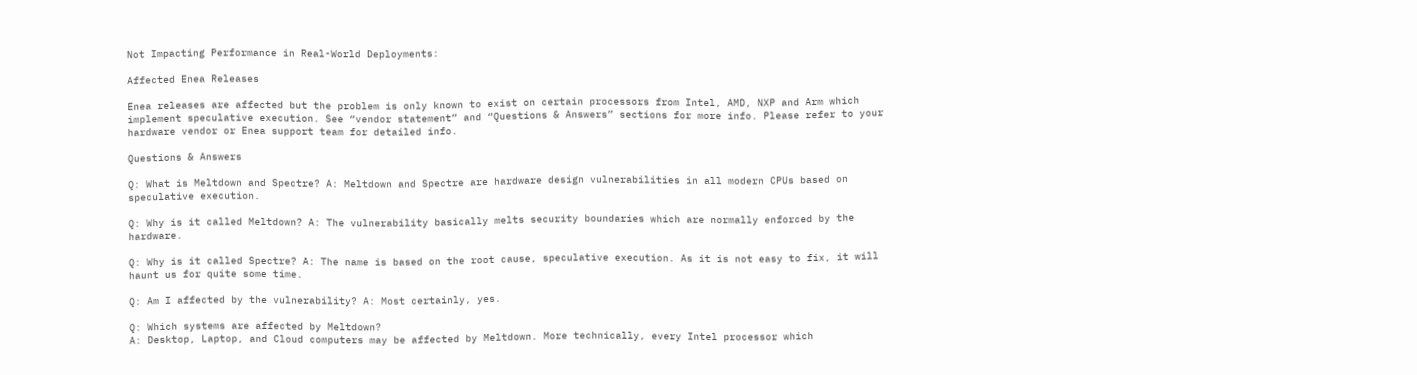Not Impacting Performance in Real-World Deployments:

Affected Enea Releases

Enea releases are affected but the problem is only known to exist on certain processors from Intel, AMD, NXP and Arm which implement speculative execution. See “vendor statement” and “Questions & Answers” sections for more info. Please refer to your hardware vendor or Enea support team for detailed info.

Questions & Answers

Q: What is Meltdown and Spectre? A: Meltdown and Spectre are hardware design vulnerabilities in all modern CPUs based on speculative execution.

Q: Why is it called Meltdown? A: The vulnerability basically melts security boundaries which are normally enforced by the hardware.

Q: Why is it called Spectre? A: The name is based on the root cause, speculative execution. As it is not easy to fix, it will haunt us for quite some time.

Q: Am I affected by the vulnerability? A: Most certainly, yes.

Q: Which systems are affected by Meltdown?
A: Desktop, Laptop, and Cloud computers may be affected by Meltdown. More technically, every Intel processor which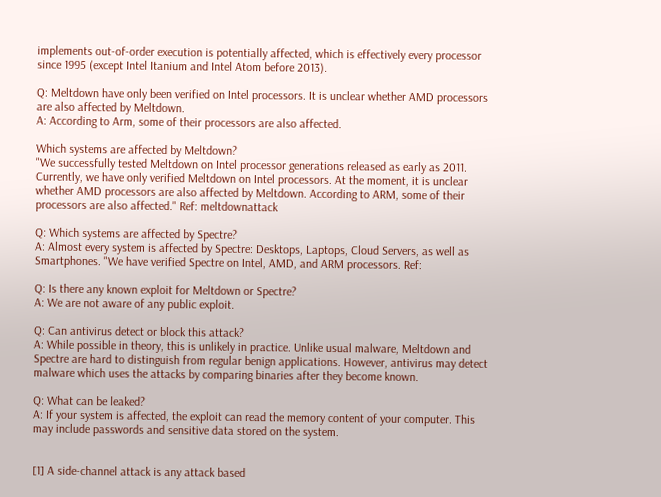implements out-of-order execution is potentially affected, which is effectively every processor since 1995 (except Intel Itanium and Intel Atom before 2013).

Q: Meltdown have only been verified on Intel processors. It is unclear whether AMD processors are also affected by Meltdown.
A: According to Arm, some of their processors are also affected.

Which systems are affected by Meltdown?
"We successfully tested Meltdown on Intel processor generations released as early as 2011. Currently, we have only verified Meltdown on Intel processors. At the moment, it is unclear whether AMD processors are also affected by Meltdown. According to ARM, some of their processors are also affected." Ref: meltdownattack

Q: Which systems are affected by Spectre?
A: Almost every system is affected by Spectre: Desktops, Laptops, Cloud Servers, as well as Smartphones. "We have verified Spectre on Intel, AMD, and ARM processors. Ref:

Q: Is there any known exploit for Meltdown or Spectre?
A: We are not aware of any public exploit.

Q: Can antivirus detect or block this attack?
A: While possible in theory, this is unlikely in practice. Unlike usual malware, Meltdown and Spectre are hard to distinguish from regular benign applications. However, antivirus may detect malware which uses the attacks by comparing binaries after they become known.

Q: What can be leaked?
A: If your system is affected, the exploit can read the memory content of your computer. This may include passwords and sensitive data stored on the system.


[1] A side-channel attack is any attack based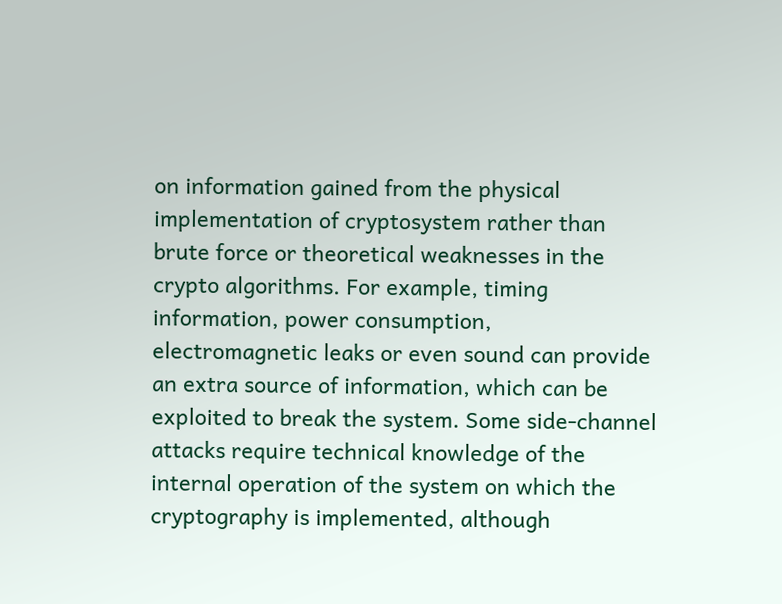on information gained from the physical implementation of cryptosystem rather than brute force or theoretical weaknesses in the crypto algorithms. For example, timing information, power consumption, electromagnetic leaks or even sound can provide an extra source of information, which can be exploited to break the system. Some side-channel attacks require technical knowledge of the internal operation of the system on which the cryptography is implemented, although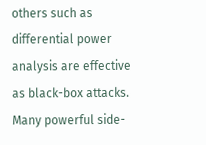others such as differential power analysis are effective as black-box attacks. Many powerful side-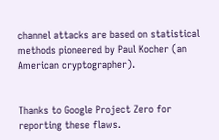channel attacks are based on statistical methods pioneered by Paul Kocher (an American cryptographer).


Thanks to Google Project Zero for reporting these flaws.